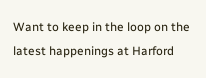Want to keep in the loop on the latest happenings at Harford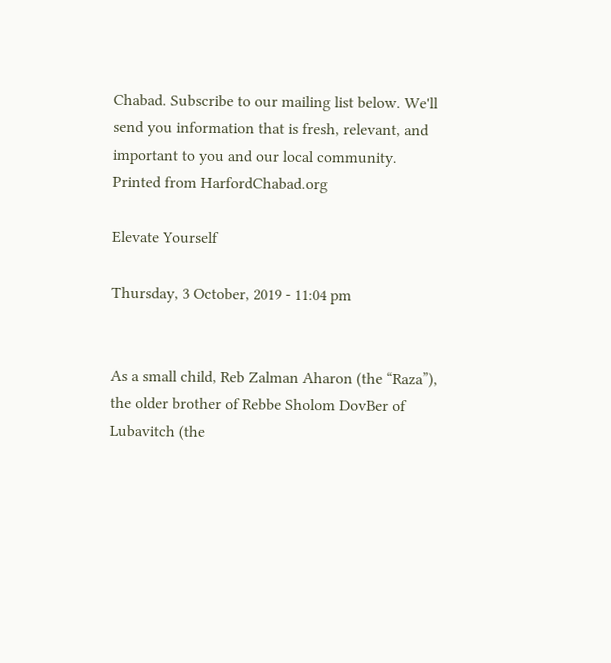Chabad. Subscribe to our mailing list below. We'll send you information that is fresh, relevant, and important to you and our local community.
Printed from HarfordChabad.org

Elevate Yourself

Thursday, 3 October, 2019 - 11:04 pm


As a small child, Reb Zalman Aharon (the “Raza”), the older brother of Rebbe Sholom DovBer of Lubavitch (the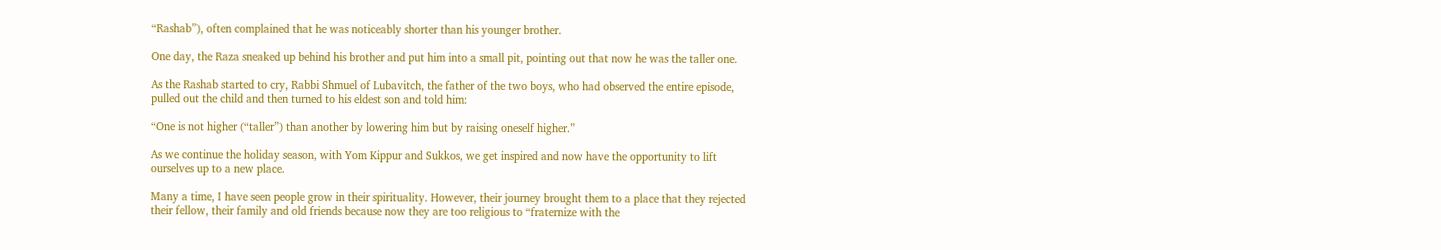“Rashab”), often complained that he was noticeably shorter than his younger brother.

One day, the Raza sneaked up behind his brother and put him into a small pit, pointing out that now he was the taller one.

As the Rashab started to cry, Rabbi Shmuel of Lubavitch, the father of the two boys, who had observed the entire episode, pulled out the child and then turned to his eldest son and told him:

“One is not higher (“taller”) than another by lowering him but by raising oneself higher.”

As we continue the holiday season, with Yom Kippur and Sukkos, we get inspired and now have the opportunity to lift ourselves up to a new place.

Many a time, I have seen people grow in their spirituality. However, their journey brought them to a place that they rejected their fellow, their family and old friends because now they are too religious to “fraternize with the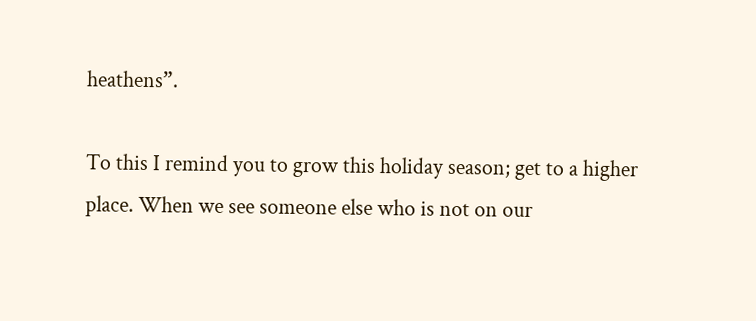heathens”.

To this I remind you to grow this holiday season; get to a higher place. When we see someone else who is not on our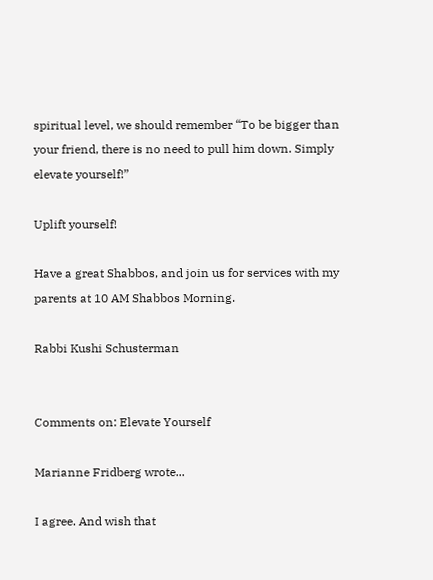spiritual level, we should remember “To be bigger than your friend, there is no need to pull him down. Simply elevate yourself!”

Uplift yourself!

Have a great Shabbos, and join us for services with my parents at 10 AM Shabbos Morning.

Rabbi Kushi Schusterman


Comments on: Elevate Yourself

Marianne Fridberg wrote...

I agree. And wish that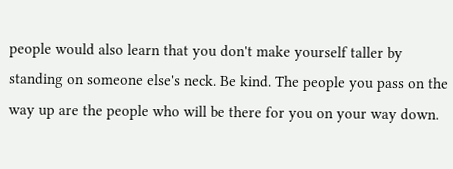people would also learn that you don't make yourself taller by standing on someone else's neck. Be kind. The people you pass on the way up are the people who will be there for you on your way down.